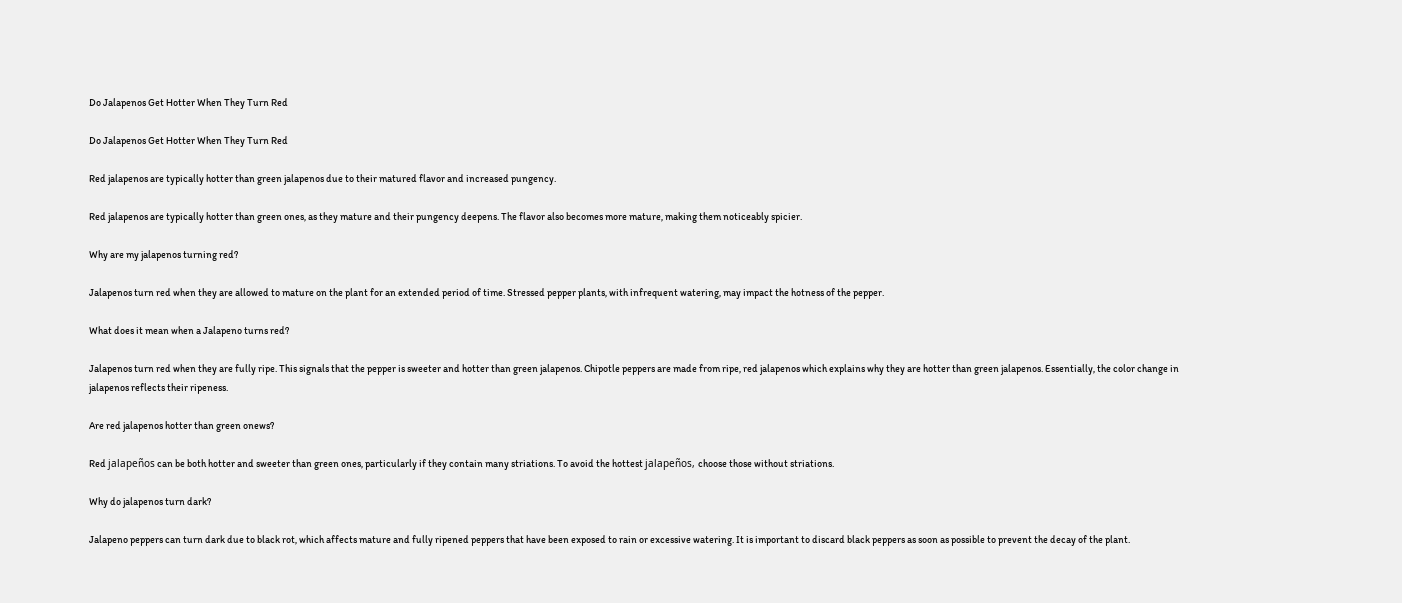Do Jalapenos Get Hotter When They Turn Red

Do Jalapenos Get Hotter When They Turn Red

Red jalapenos are typically hotter than green jalapenos due to their matured flavor and increased pungency.

Red jalapenos are typically hotter than green ones, as they mature and their pungency deepens. The flavor also becomes more mature, making them noticeably spicier.

Why are my jalapenos turning red?

Jalapenos turn red when they are allowed to mature on the plant for an extended period of time. Stressed pepper plants, with infrequent watering, may impact the hotness of the pepper.

What does it mean when a Jalapeno turns red?

Jalapenos turn red when they are fully ripe. This signals that the pepper is sweeter and hotter than green jalapenos. Chipotle peppers are made from ripe, red jalapenos which explains why they are hotter than green jalapenos. Essentially, the color change in jalapenos reflects their ripeness.

Are red jalapenos hotter than green onews?

Red jalapeños can be both hotter and sweeter than green ones, particularly if they contain many striations. To avoid the hottest jalapeños, choose those without striations.

Why do jalapenos turn dark?

Jalapeno peppers can turn dark due to black rot, which affects mature and fully ripened peppers that have been exposed to rain or excessive watering. It is important to discard black peppers as soon as possible to prevent the decay of the plant.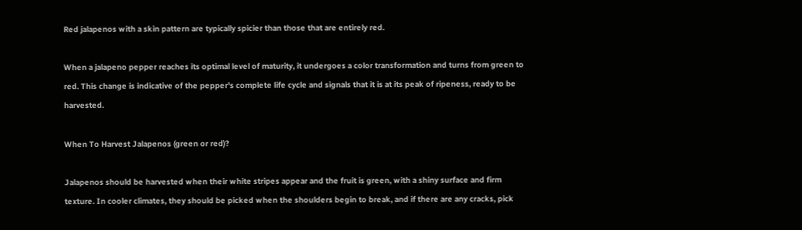Red jalapenos with a skin pattern are typically spicier than those that are entirely red.

When a jalapeno pepper reaches its optimal level of maturity, it undergoes a color transformation and turns from green to red. This change is indicative of the pepper's complete life cycle and signals that it is at its peak of ripeness, ready to be harvested.

When To Harvest Jalapenos (green or red)?

Jalapenos should be harvested when their white stripes appear and the fruit is green, with a shiny surface and firm texture. In cooler climates, they should be picked when the shoulders begin to break, and if there are any cracks, pick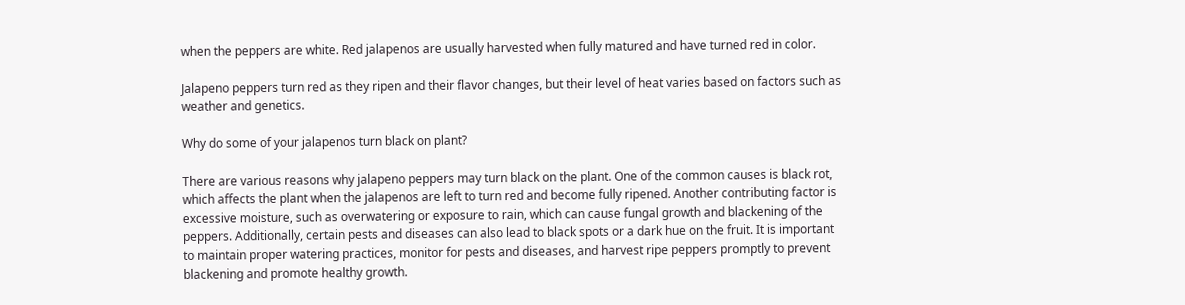when the peppers are white. Red jalapenos are usually harvested when fully matured and have turned red in color.

Jalapeno peppers turn red as they ripen and their flavor changes, but their level of heat varies based on factors such as weather and genetics.

Why do some of your jalapenos turn black on plant?

There are various reasons why jalapeno peppers may turn black on the plant. One of the common causes is black rot, which affects the plant when the jalapenos are left to turn red and become fully ripened. Another contributing factor is excessive moisture, such as overwatering or exposure to rain, which can cause fungal growth and blackening of the peppers. Additionally, certain pests and diseases can also lead to black spots or a dark hue on the fruit. It is important to maintain proper watering practices, monitor for pests and diseases, and harvest ripe peppers promptly to prevent blackening and promote healthy growth.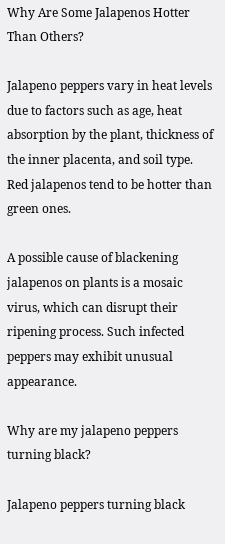Why Are Some Jalapenos Hotter Than Others?

Jalapeno peppers vary in heat levels due to factors such as age, heat absorption by the plant, thickness of the inner placenta, and soil type. Red jalapenos tend to be hotter than green ones.

A possible cause of blackening jalapenos on plants is a mosaic virus, which can disrupt their ripening process. Such infected peppers may exhibit unusual appearance.

Why are my jalapeno peppers turning black?

Jalapeno peppers turning black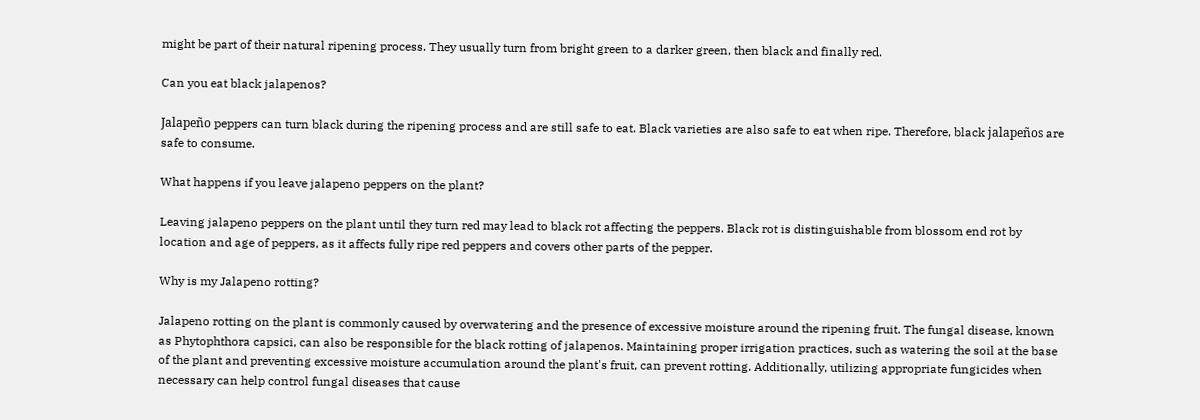might be part of their natural ripening process. They usually turn from bright green to a darker green, then black and finally red.

Can you eat black jalapenos?

Jalapeño peppers can turn black during the ripening process and are still safe to eat. Black varieties are also safe to eat when ripe. Therefore, black jalapeños are safe to consume.

What happens if you leave jalapeno peppers on the plant?

Leaving jalapeno peppers on the plant until they turn red may lead to black rot affecting the peppers. Black rot is distinguishable from blossom end rot by location and age of peppers, as it affects fully ripe red peppers and covers other parts of the pepper.

Why is my Jalapeno rotting?

Jalapeno rotting on the plant is commonly caused by overwatering and the presence of excessive moisture around the ripening fruit. The fungal disease, known as Phytophthora capsici, can also be responsible for the black rotting of jalapenos. Maintaining proper irrigation practices, such as watering the soil at the base of the plant and preventing excessive moisture accumulation around the plant's fruit, can prevent rotting. Additionally, utilizing appropriate fungicides when necessary can help control fungal diseases that cause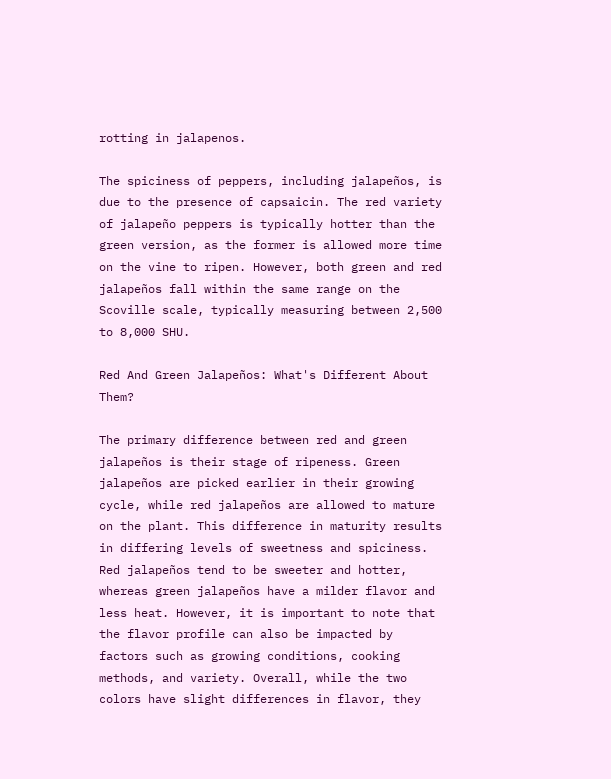rotting in jalapenos.

The spiciness of peppers, including jalapeños, is due to the presence of capsaicin. The red variety of jalapeño peppers is typically hotter than the green version, as the former is allowed more time on the vine to ripen. However, both green and red jalapeños fall within the same range on the Scoville scale, typically measuring between 2,500 to 8,000 SHU.

Red And Green Jalapeños: What's Different About Them?

The primary difference between red and green jalapeños is their stage of ripeness. Green jalapeños are picked earlier in their growing cycle, while red jalapeños are allowed to mature on the plant. This difference in maturity results in differing levels of sweetness and spiciness. Red jalapeños tend to be sweeter and hotter, whereas green jalapeños have a milder flavor and less heat. However, it is important to note that the flavor profile can also be impacted by factors such as growing conditions, cooking methods, and variety. Overall, while the two colors have slight differences in flavor, they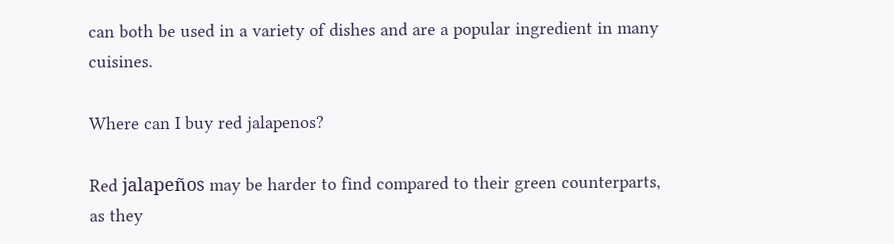can both be used in a variety of dishes and are a popular ingredient in many cuisines.

Where can I buy red jalapenos?

Red jalapeños may be harder to find compared to their green counterparts, as they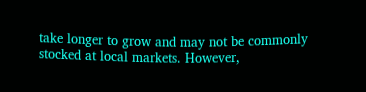take longer to grow and may not be commonly stocked at local markets. However,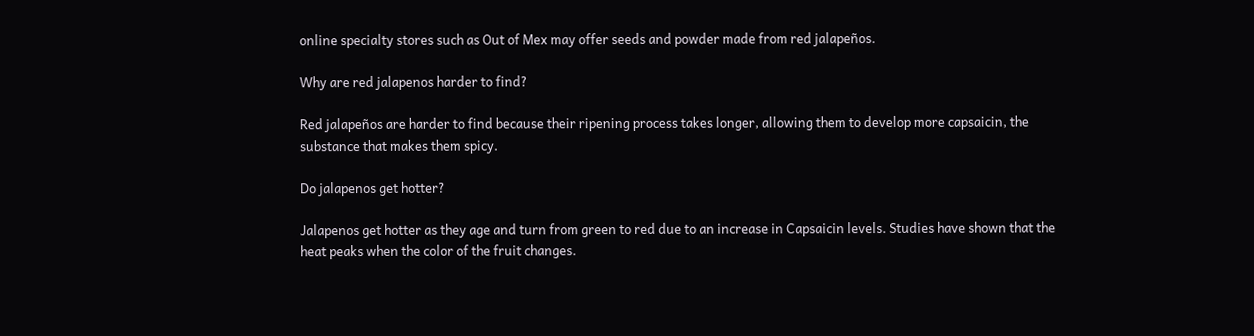online specialty stores such as Out of Mex may offer seeds and powder made from red jalapeños.

Why are red jalapenos harder to find?

Red jalapeños are harder to find because their ripening process takes longer, allowing them to develop more capsaicin, the substance that makes them spicy.

Do jalapenos get hotter?

Jalapenos get hotter as they age and turn from green to red due to an increase in Capsaicin levels. Studies have shown that the heat peaks when the color of the fruit changes.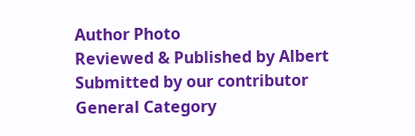Author Photo
Reviewed & Published by Albert
Submitted by our contributor
General Category